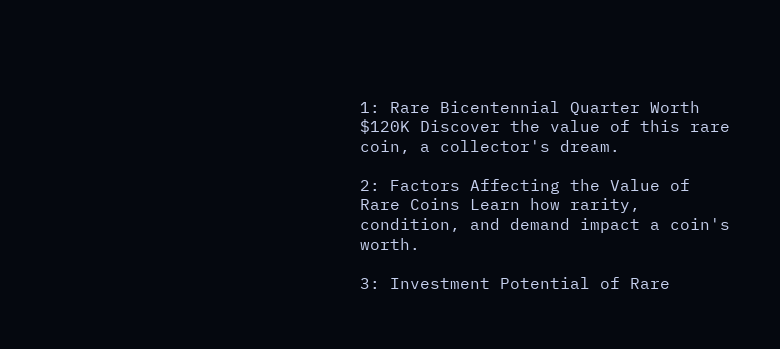1: Rare Bicentennial Quarter Worth $120K Discover the value of this rare coin, a collector's dream.

2: Factors Affecting the Value of Rare Coins Learn how rarity, condition, and demand impact a coin's worth.

3: Investment Potential of Rare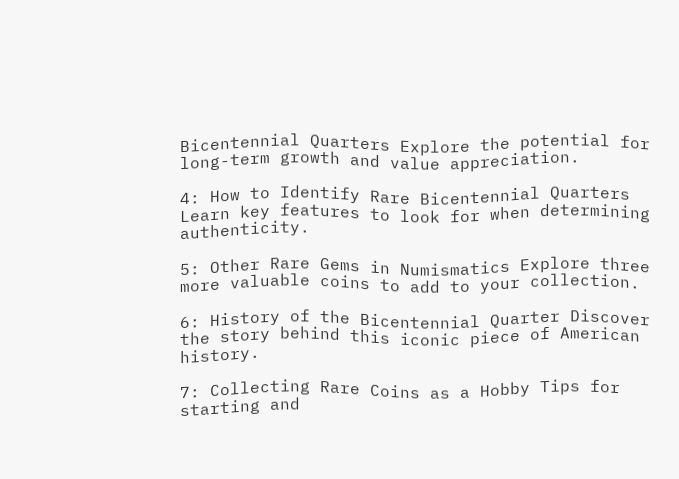Bicentennial Quarters Explore the potential for long-term growth and value appreciation.

4: How to Identify Rare Bicentennial Quarters Learn key features to look for when determining authenticity.

5: Other Rare Gems in Numismatics Explore three more valuable coins to add to your collection.

6: History of the Bicentennial Quarter Discover the story behind this iconic piece of American history.

7: Collecting Rare Coins as a Hobby Tips for starting and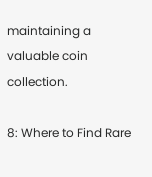maintaining a valuable coin collection.

8: Where to Find Rare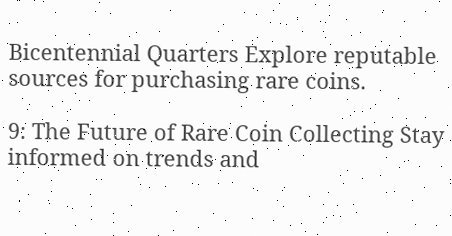Bicentennial Quarters Explore reputable sources for purchasing rare coins.

9: The Future of Rare Coin Collecting Stay informed on trends and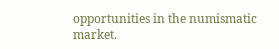opportunities in the numismatic market.